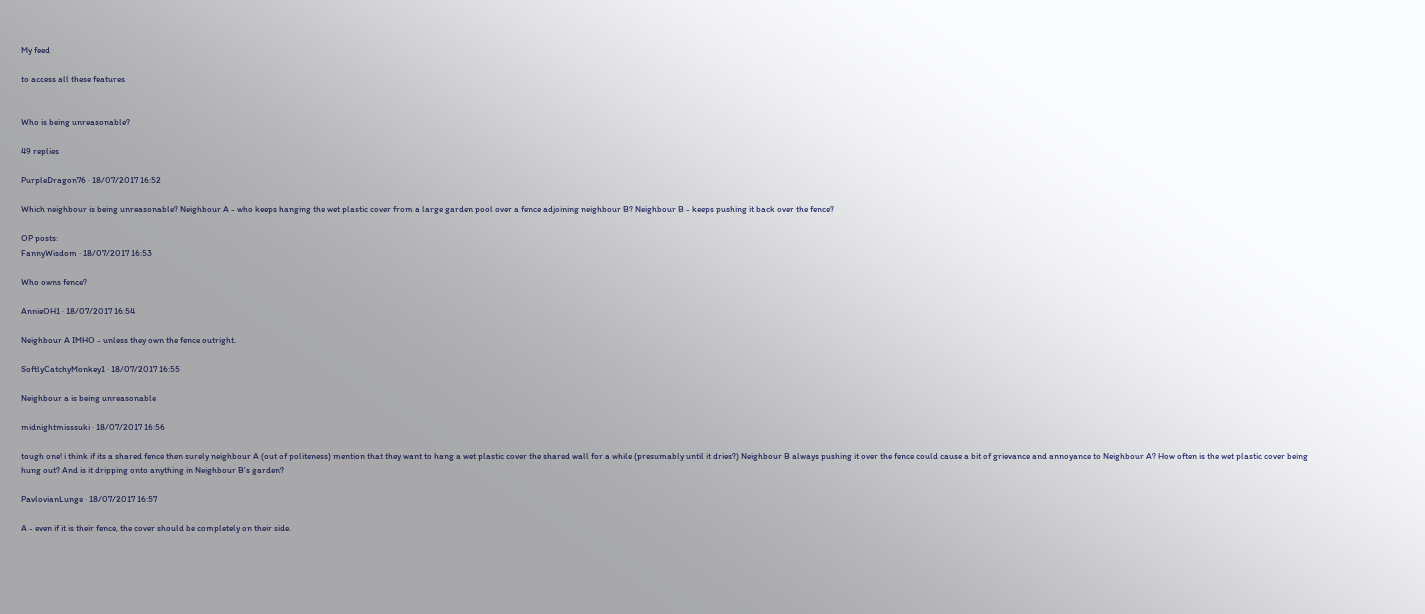My feed

to access all these features


Who is being unreasonable?

49 replies

PurpleDragon76 · 18/07/2017 16:52

Which neighbour is being unreasonable? Neighbour A - who keeps hanging the wet plastic cover from a large garden pool over a fence adjoining neighbour B? Neighbour B - keeps pushing it back over the fence?

OP posts:
FannyWisdom · 18/07/2017 16:53

Who owns fence?

AnnieOH1 · 18/07/2017 16:54

Neighbour A IMHO - unless they own the fence outright.

SoftlyCatchyMonkey1 · 18/07/2017 16:55

Neighbour a is being unreasonable

midnightmisssuki · 18/07/2017 16:56

tough one! i think if its a shared fence then surely neighbour A (out of politeness) mention that they want to hang a wet plastic cover the shared wall for a while (presumably until it dries?) Neighbour B always pushing it over the fence could cause a bit of grievance and annoyance to Neighbour A? How often is the wet plastic cover being hung out? And is it dripping onto anything in Neighbour B's garden?

PavlovianLunge · 18/07/2017 16:57

A - even if it is their fence, the cover should be completely on their side.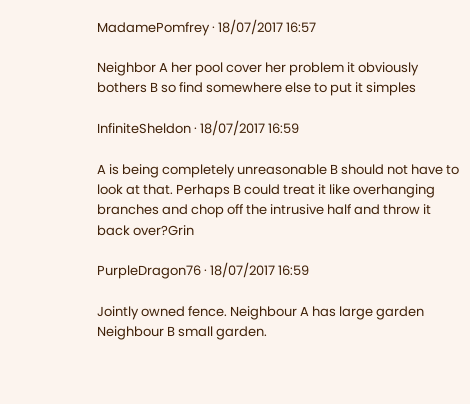MadamePomfrey · 18/07/2017 16:57

Neighbor A her pool cover her problem it obviously bothers B so find somewhere else to put it simples

InfiniteSheldon · 18/07/2017 16:59

A is being completely unreasonable B should not have to look at that. Perhaps B could treat it like overhanging branches and chop off the intrusive half and throw it back over?Grin

PurpleDragon76 · 18/07/2017 16:59

Jointly owned fence. Neighbour A has large garden Neighbour B small garden.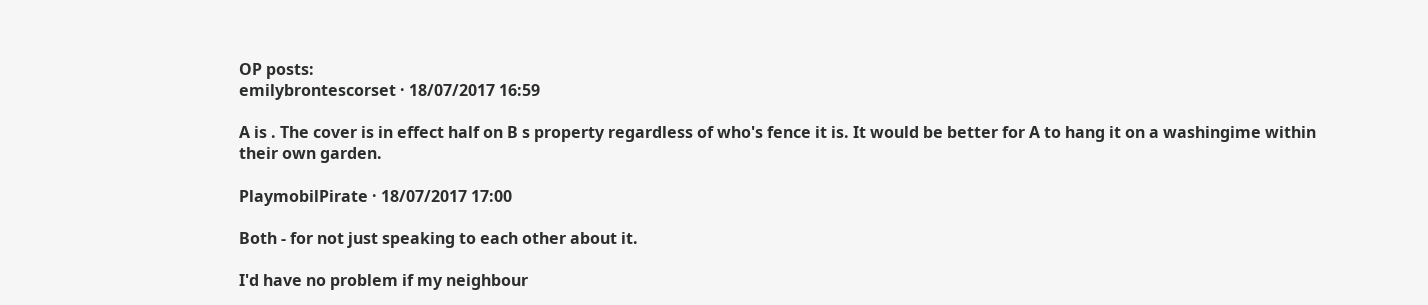OP posts:
emilybrontescorset · 18/07/2017 16:59

A is . The cover is in effect half on B s property regardless of who's fence it is. It would be better for A to hang it on a washingime within their own garden.

PlaymobilPirate · 18/07/2017 17:00

Both - for not just speaking to each other about it.

I'd have no problem if my neighbour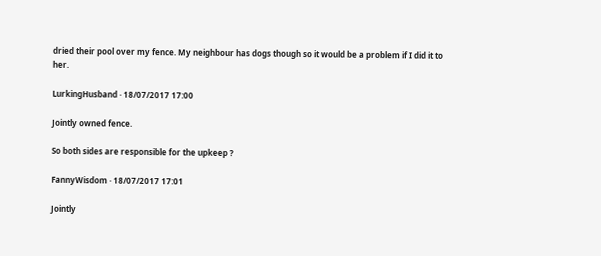dried their pool over my fence. My neighbour has dogs though so it would be a problem if I did it to her.

LurkingHusband · 18/07/2017 17:00

Jointly owned fence.

So both sides are responsible for the upkeep ?

FannyWisdom · 18/07/2017 17:01

Jointly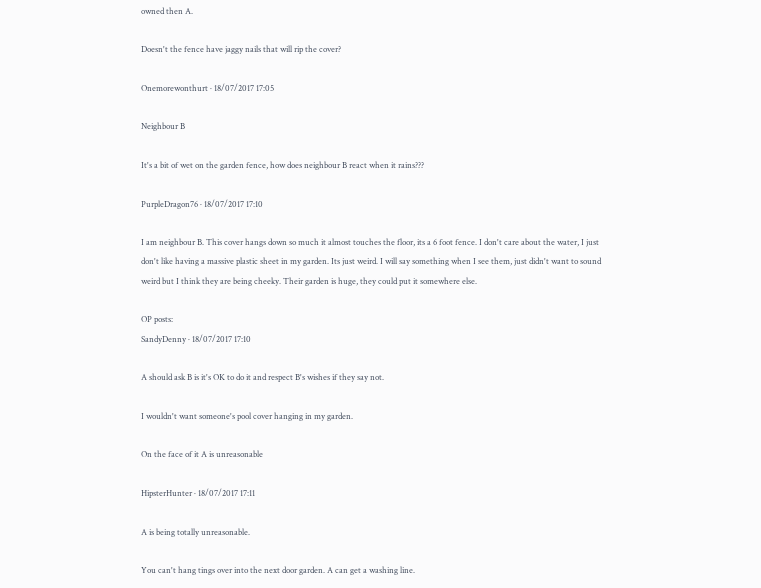owned then A.

Doesn't the fence have jaggy nails that will rip the cover?

Onemorewonthurt · 18/07/2017 17:05

Neighbour B

It's a bit of wet on the garden fence, how does neighbour B react when it rains???

PurpleDragon76 · 18/07/2017 17:10

I am neighbour B. This cover hangs down so much it almost touches the floor, its a 6 foot fence. I don't care about the water, I just don't like having a massive plastic sheet in my garden. Its just weird. I will say something when I see them, just didn't want to sound weird but I think they are being cheeky. Their garden is huge, they could put it somewhere else.

OP posts:
SandyDenny · 18/07/2017 17:10

A should ask B is it's OK to do it and respect B's wishes if they say not.

I wouldn't want someone's pool cover hanging in my garden.

On the face of it A is unreasonable

HipsterHunter · 18/07/2017 17:11

A is being totally unreasonable.

You can't hang tings over into the next door garden. A can get a washing line.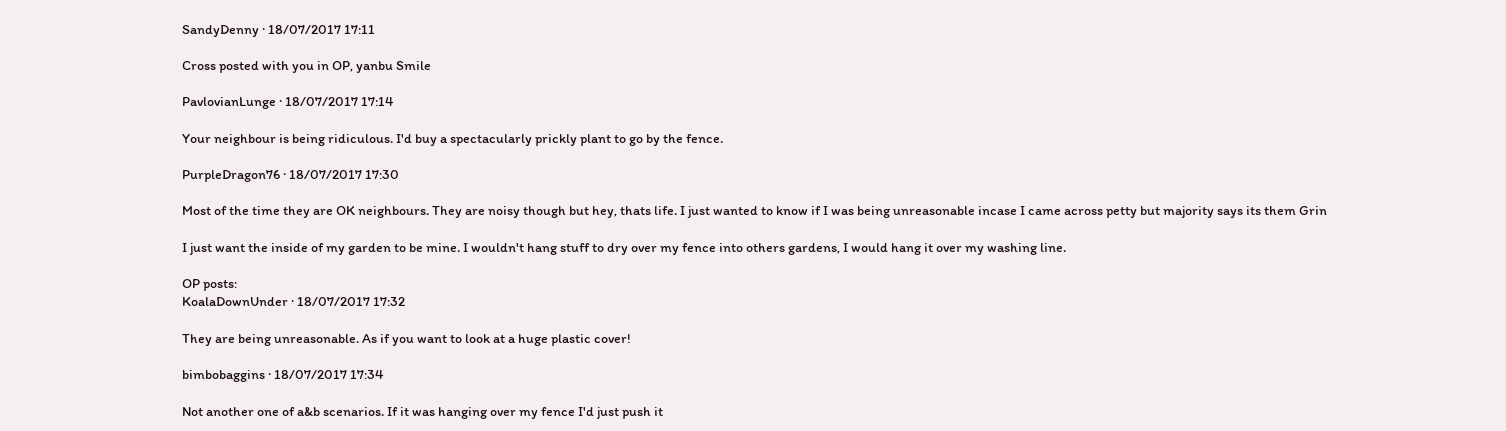SandyDenny · 18/07/2017 17:11

Cross posted with you in OP, yanbu Smile

PavlovianLunge · 18/07/2017 17:14

Your neighbour is being ridiculous. I'd buy a spectacularly prickly plant to go by the fence.

PurpleDragon76 · 18/07/2017 17:30

Most of the time they are OK neighbours. They are noisy though but hey, thats life. I just wanted to know if I was being unreasonable incase I came across petty but majority says its them Grin

I just want the inside of my garden to be mine. I wouldn't hang stuff to dry over my fence into others gardens, I would hang it over my washing line.

OP posts:
KoalaDownUnder · 18/07/2017 17:32

They are being unreasonable. As if you want to look at a huge plastic cover!

bimbobaggins · 18/07/2017 17:34

Not another one of a&b scenarios. If it was hanging over my fence I'd just push it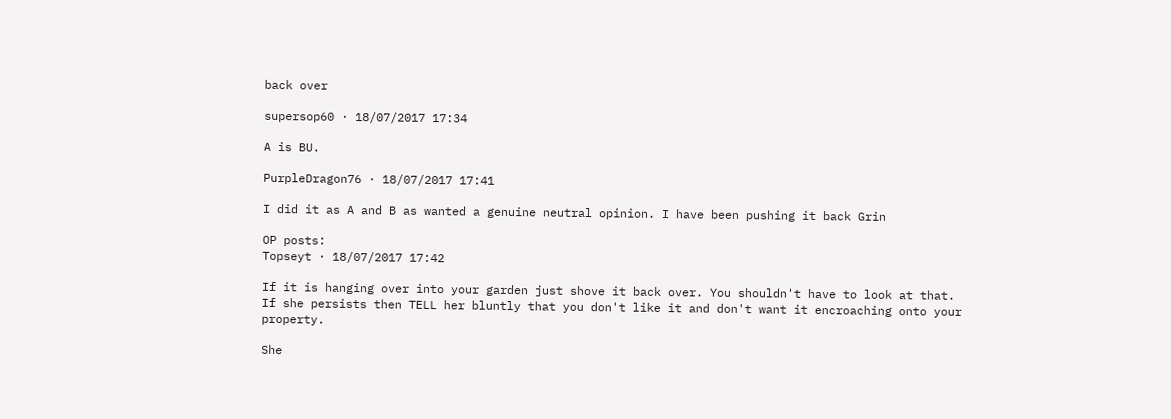back over

supersop60 · 18/07/2017 17:34

A is BU.

PurpleDragon76 · 18/07/2017 17:41

I did it as A and B as wanted a genuine neutral opinion. I have been pushing it back Grin

OP posts:
Topseyt · 18/07/2017 17:42

If it is hanging over into your garden just shove it back over. You shouldn't have to look at that. If she persists then TELL her bluntly that you don't like it and don't want it encroaching onto your property.

She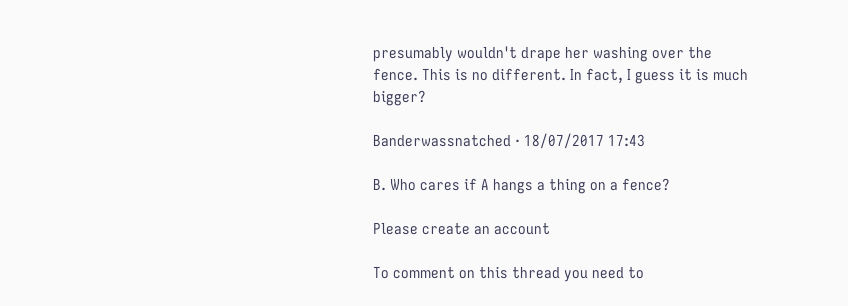presumably wouldn't drape her washing over the fence. This is no different. In fact, I guess it is much bigger?

Banderwassnatched · 18/07/2017 17:43

B. Who cares if A hangs a thing on a fence?

Please create an account

To comment on this thread you need to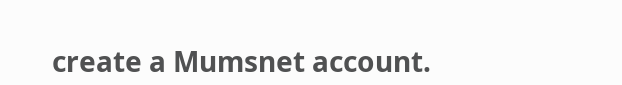create a Mumsnet account.